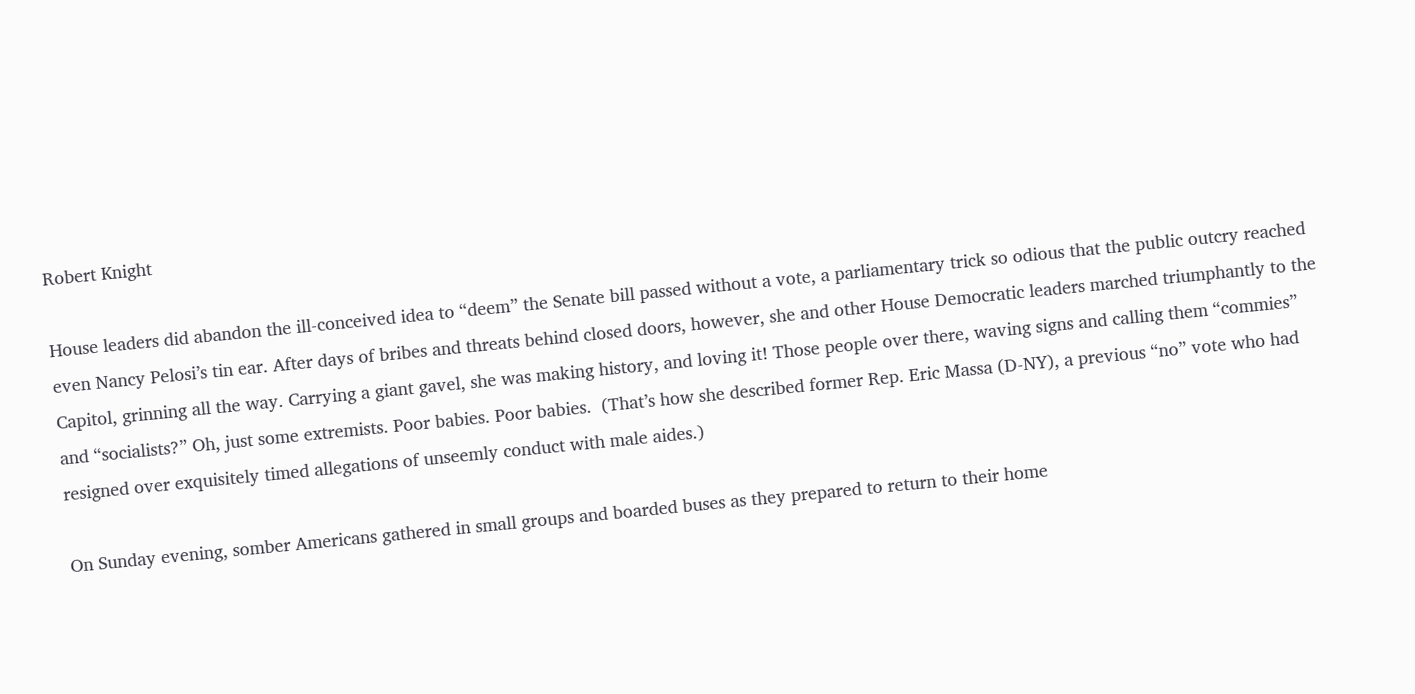Robert Knight

House leaders did abandon the ill-conceived idea to “deem” the Senate bill passed without a vote, a parliamentary trick so odious that the public outcry reached even Nancy Pelosi’s tin ear. After days of bribes and threats behind closed doors, however, she and other House Democratic leaders marched triumphantly to the Capitol, grinning all the way. Carrying a giant gavel, she was making history, and loving it! Those people over there, waving signs and calling them “commies” and “socialists?” Oh, just some extremists. Poor babies. Poor babies.  (That’s how she described former Rep. Eric Massa (D-NY), a previous “no” vote who had resigned over exquisitely timed allegations of unseemly conduct with male aides.)

On Sunday evening, somber Americans gathered in small groups and boarded buses as they prepared to return to their home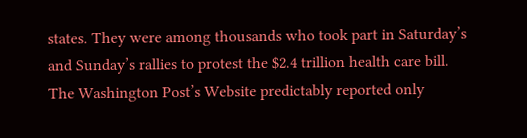states. They were among thousands who took part in Saturday’s and Sunday’s rallies to protest the $2.4 trillion health care bill. The Washington Post’s Website predictably reported only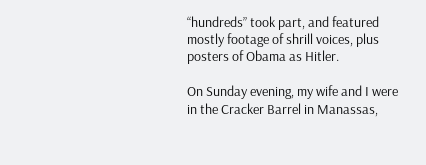“hundreds” took part, and featured mostly footage of shrill voices, plus posters of Obama as Hitler.

On Sunday evening, my wife and I were in the Cracker Barrel in Manassas,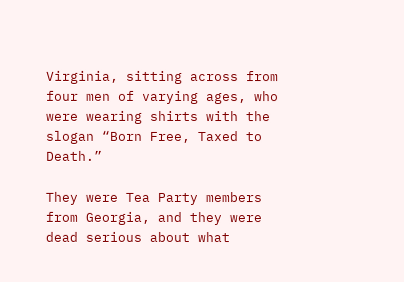Virginia, sitting across from four men of varying ages, who were wearing shirts with the slogan “Born Free, Taxed to Death.”

They were Tea Party members from Georgia, and they were dead serious about what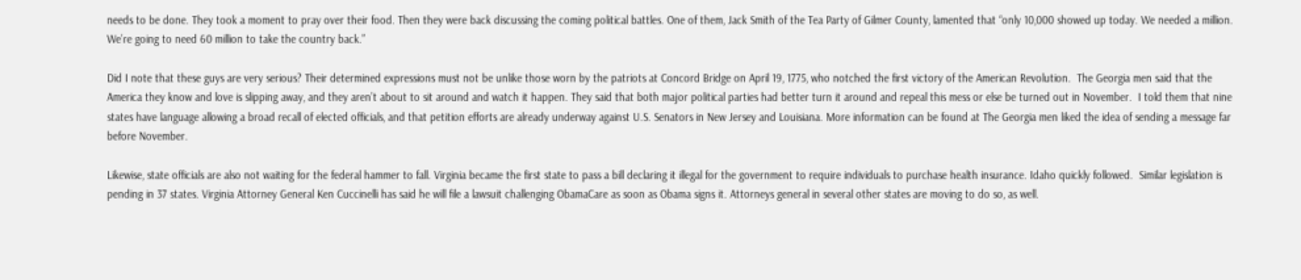needs to be done. They took a moment to pray over their food. Then they were back discussing the coming political battles. One of them, Jack Smith of the Tea Party of Gilmer County, lamented that “only 10,000 showed up today. We needed a million. We’re going to need 60 million to take the country back.”

Did I note that these guys are very serious? Their determined expressions must not be unlike those worn by the patriots at Concord Bridge on April 19, 1775, who notched the first victory of the American Revolution.  The Georgia men said that the America they know and love is slipping away, and they aren’t about to sit around and watch it happen. They said that both major political parties had better turn it around and repeal this mess or else be turned out in November.  I told them that nine states have language allowing a broad recall of elected officials, and that petition efforts are already underway against U.S. Senators in New Jersey and Louisiana. More information can be found at The Georgia men liked the idea of sending a message far before November.

Likewise, state officials are also not waiting for the federal hammer to fall. Virginia became the first state to pass a bill declaring it illegal for the government to require individuals to purchase health insurance. Idaho quickly followed.  Similar legislation is pending in 37 states. Virginia Attorney General Ken Cuccinelli has said he will file a lawsuit challenging ObamaCare as soon as Obama signs it. Attorneys general in several other states are moving to do so, as well.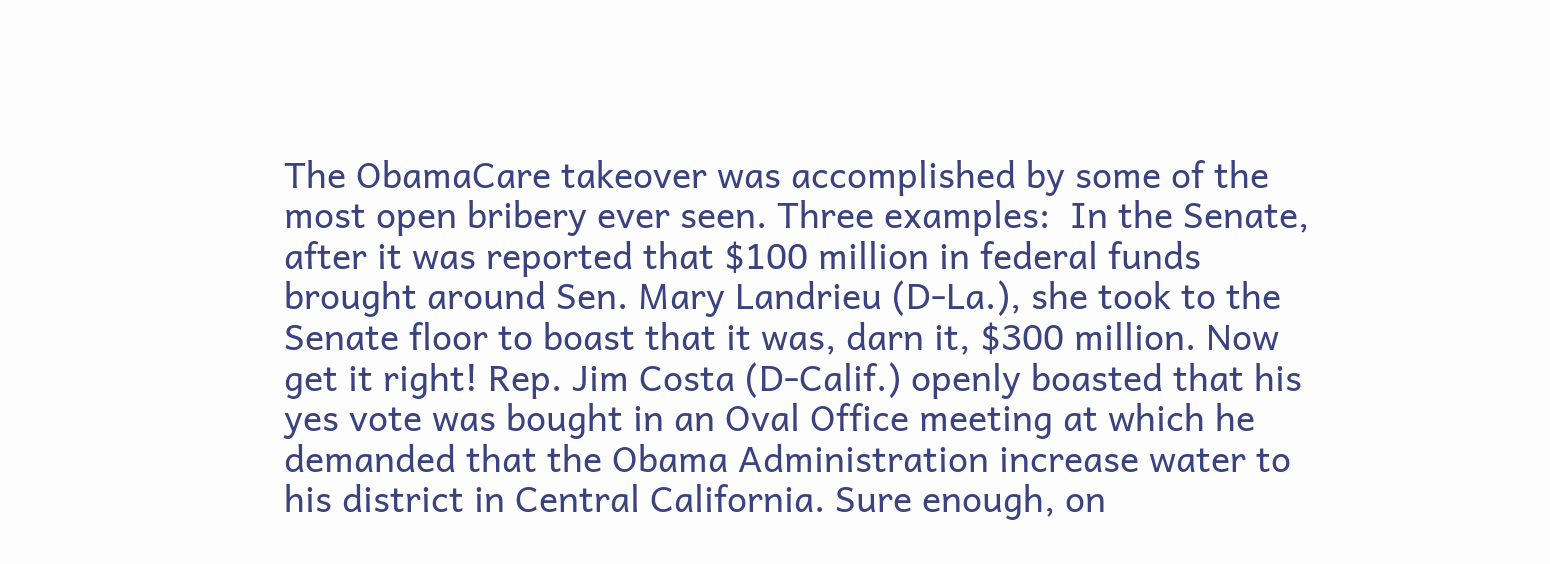The ObamaCare takeover was accomplished by some of the most open bribery ever seen. Three examples:  In the Senate, after it was reported that $100 million in federal funds brought around Sen. Mary Landrieu (D-La.), she took to the Senate floor to boast that it was, darn it, $300 million. Now get it right! Rep. Jim Costa (D-Calif.) openly boasted that his yes vote was bought in an Oval Office meeting at which he demanded that the Obama Administration increase water to his district in Central California. Sure enough, on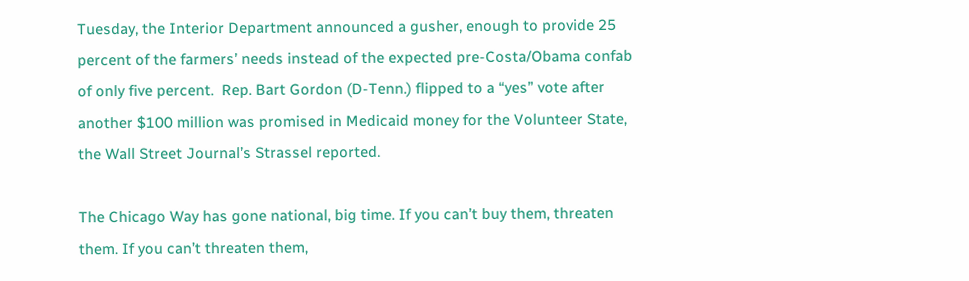Tuesday, the Interior Department announced a gusher, enough to provide 25 percent of the farmers’ needs instead of the expected pre-Costa/Obama confab of only five percent.  Rep. Bart Gordon (D-Tenn.) flipped to a “yes” vote after another $100 million was promised in Medicaid money for the Volunteer State, the Wall Street Journal’s Strassel reported.

The Chicago Way has gone national, big time. If you can’t buy them, threaten them. If you can’t threaten them,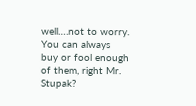well….not to worry. You can always buy or fool enough of them, right Mr. Stupak?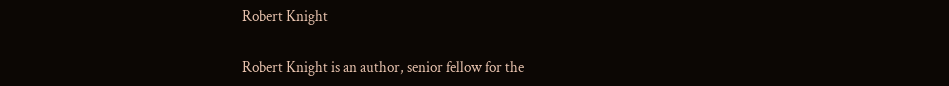Robert Knight

Robert Knight is an author, senior fellow for the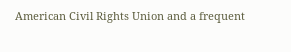American Civil Rights Union and a frequent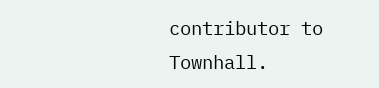contributor to Townhall.